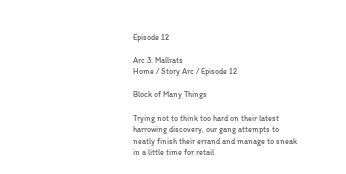Episode 12

Arc 3: Mallrats
Home / Story Arc / Episode 12

Block of Many Things

Trying not to think too hard on their latest harrowing discovery, our gang attempts to neatly finish their errand and manage to sneak in a little time for retail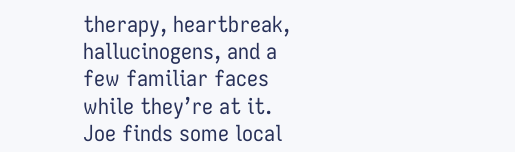therapy, heartbreak, hallucinogens, and a few familiar faces while they’re at it. Joe finds some local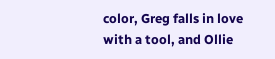color, Greg falls in love with a tool, and Ollie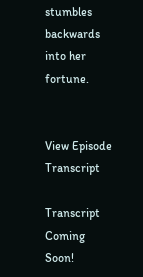stumbles backwards into her fortune.


View Episode Transcript

Transcript Coming Soon!